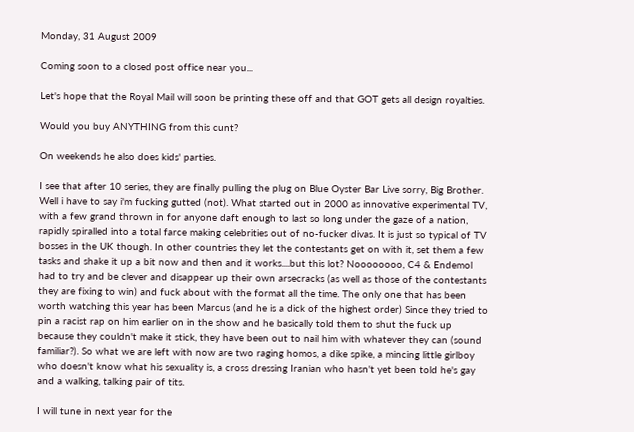Monday, 31 August 2009

Coming soon to a closed post office near you...

Let's hope that the Royal Mail will soon be printing these off and that GOT gets all design royalties.

Would you buy ANYTHING from this cunt?

On weekends he also does kids' parties.

I see that after 10 series, they are finally pulling the plug on Blue Oyster Bar Live sorry, Big Brother. Well i have to say i'm fucking gutted (not). What started out in 2000 as innovative experimental TV, with a few grand thrown in for anyone daft enough to last so long under the gaze of a nation, rapidly spiralled into a total farce making celebrities out of no-fucker divas. It is just so typical of TV bosses in the UK though. In other countries they let the contestants get on with it, set them a few tasks and shake it up a bit now and then and it works....but this lot? Noooooooo, C4 & Endemol had to try and be clever and disappear up their own arsecracks (as well as those of the contestants they are fixing to win) and fuck about with the format all the time. The only one that has been worth watching this year has been Marcus (and he is a dick of the highest order) Since they tried to pin a racist rap on him earlier on in the show and he basically told them to shut the fuck up because they couldn't make it stick, they have been out to nail him with whatever they can (sound familiar?). So what we are left with now are two raging homos, a dike spike, a mincing little girlboy who doesn't know what his sexuality is, a cross dressing Iranian who hasn't yet been told he's gay and a walking, talking pair of tits.

I will tune in next year for the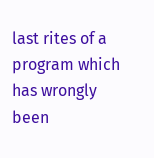last rites of a program which has wrongly been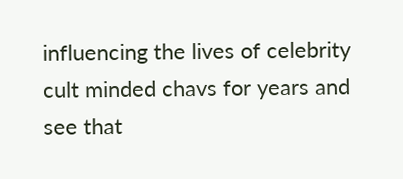influencing the lives of celebrity cult minded chavs for years and see that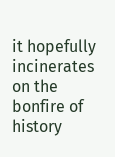it hopefully incinerates on the bonfire of history